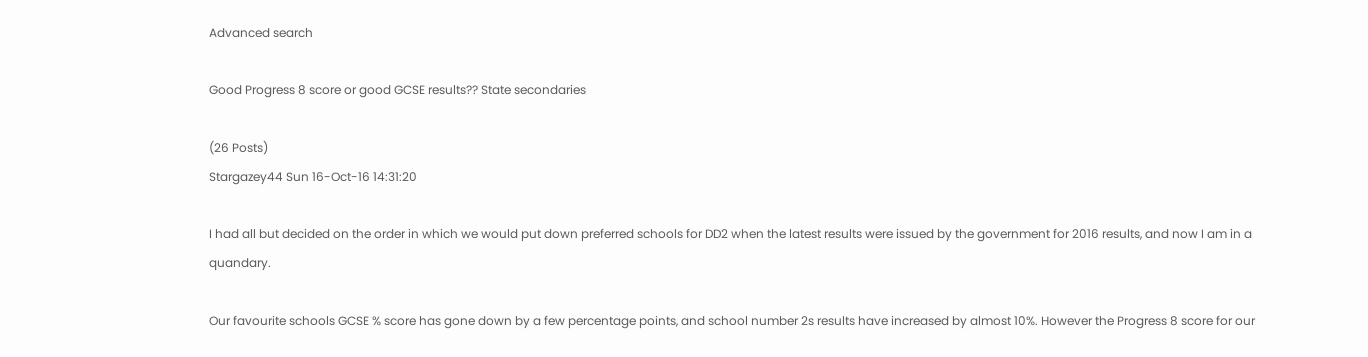Advanced search

Good Progress 8 score or good GCSE results?? State secondaries

(26 Posts)
Stargazey44 Sun 16-Oct-16 14:31:20

I had all but decided on the order in which we would put down preferred schools for DD2 when the latest results were issued by the government for 2016 results, and now I am in a quandary.

Our favourite schools GCSE % score has gone down by a few percentage points, and school number 2s results have increased by almost 10%. However the Progress 8 score for our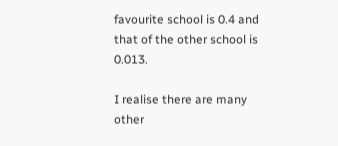favourite school is 0.4 and that of the other school is 0.013.

I realise there are many other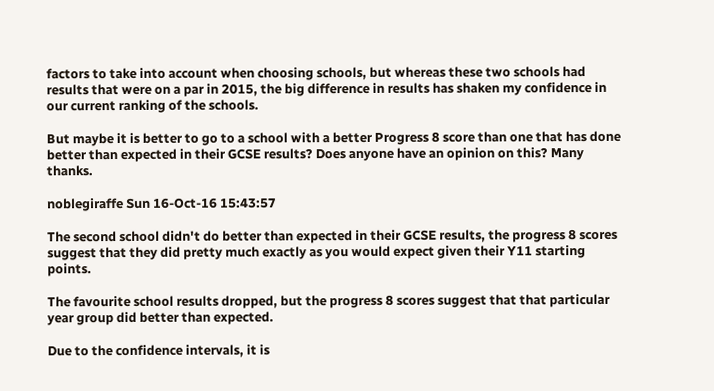factors to take into account when choosing schools, but whereas these two schools had results that were on a par in 2015, the big difference in results has shaken my confidence in our current ranking of the schools.

But maybe it is better to go to a school with a better Progress 8 score than one that has done better than expected in their GCSE results? Does anyone have an opinion on this? Many thanks.

noblegiraffe Sun 16-Oct-16 15:43:57

The second school didn't do better than expected in their GCSE results, the progress 8 scores suggest that they did pretty much exactly as you would expect given their Y11 starting points.

The favourite school results dropped, but the progress 8 scores suggest that that particular year group did better than expected.

Due to the confidence intervals, it is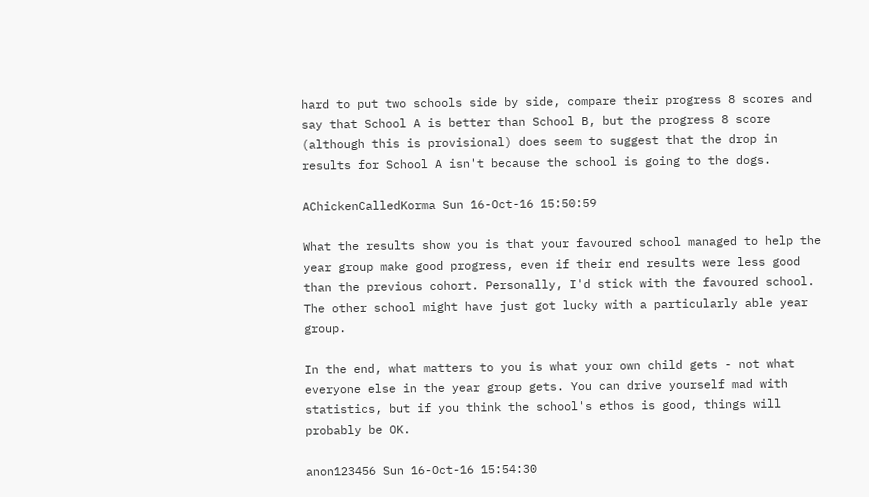hard to put two schools side by side, compare their progress 8 scores and say that School A is better than School B, but the progress 8 score (although this is provisional) does seem to suggest that the drop in results for School A isn't because the school is going to the dogs.

AChickenCalledKorma Sun 16-Oct-16 15:50:59

What the results show you is that your favoured school managed to help the year group make good progress, even if their end results were less good than the previous cohort. Personally, I'd stick with the favoured school. The other school might have just got lucky with a particularly able year group.

In the end, what matters to you is what your own child gets - not what everyone else in the year group gets. You can drive yourself mad with statistics, but if you think the school's ethos is good, things will probably be OK.

anon123456 Sun 16-Oct-16 15:54:30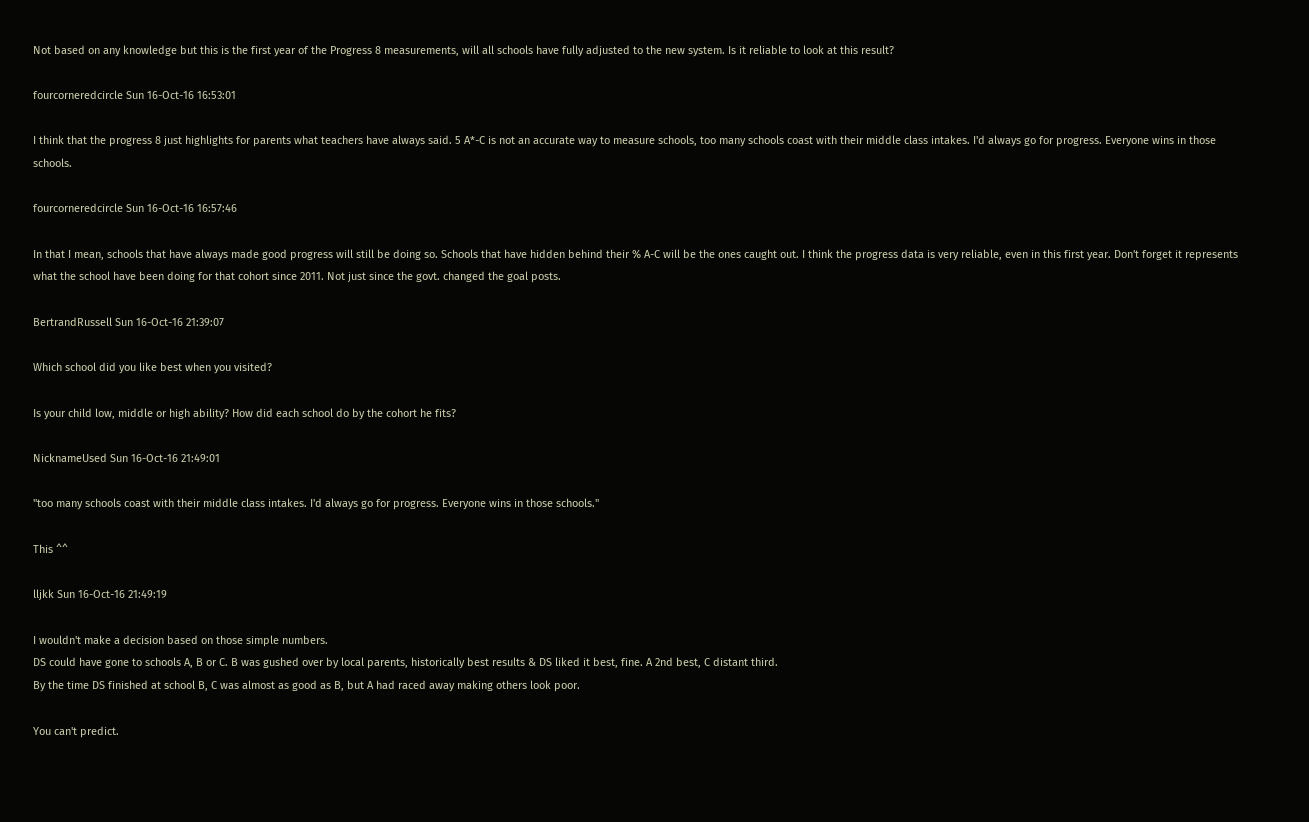Not based on any knowledge but this is the first year of the Progress 8 measurements, will all schools have fully adjusted to the new system. Is it reliable to look at this result?

fourcorneredcircle Sun 16-Oct-16 16:53:01

I think that the progress 8 just highlights for parents what teachers have always said. 5 A*-C is not an accurate way to measure schools, too many schools coast with their middle class intakes. I'd always go for progress. Everyone wins in those schools.

fourcorneredcircle Sun 16-Oct-16 16:57:46

In that I mean, schools that have always made good progress will still be doing so. Schools that have hidden behind their % A-C will be the ones caught out. I think the progress data is very reliable, even in this first year. Don't forget it represents what the school have been doing for that cohort since 2011. Not just since the govt. changed the goal posts.

BertrandRussell Sun 16-Oct-16 21:39:07

Which school did you like best when you visited?

Is your child low, middle or high ability? How did each school do by the cohort he fits?

NicknameUsed Sun 16-Oct-16 21:49:01

"too many schools coast with their middle class intakes. I'd always go for progress. Everyone wins in those schools."

This ^^

lljkk Sun 16-Oct-16 21:49:19

I wouldn't make a decision based on those simple numbers.
DS could have gone to schools A, B or C. B was gushed over by local parents, historically best results & DS liked it best, fine. A 2nd best, C distant third.
By the time DS finished at school B, C was almost as good as B, but A had raced away making others look poor.

You can't predict.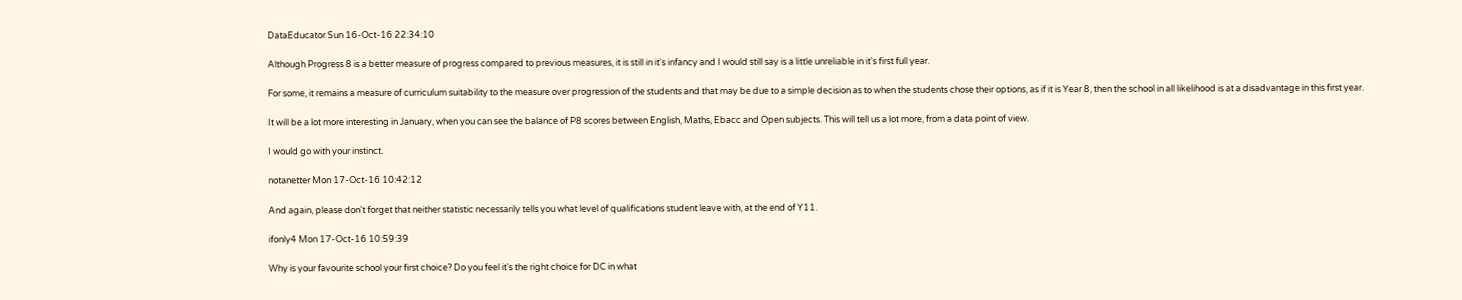DataEducator Sun 16-Oct-16 22:34:10

Although Progress 8 is a better measure of progress compared to previous measures, it is still in it's infancy and I would still say is a little unreliable in it's first full year.

For some, it remains a measure of curriculum suitability to the measure over progression of the students and that may be due to a simple decision as to when the students chose their options, as if it is Year 8, then the school in all likelihood is at a disadvantage in this first year.

It will be a lot more interesting in January, when you can see the balance of P8 scores between English, Maths, Ebacc and Open subjects. This will tell us a lot more, from a data point of view.

I would go with your instinct.

notanetter Mon 17-Oct-16 10:42:12

And again, please don't forget that neither statistic necessarily tells you what level of qualifications student leave with, at the end of Y11.

ifonly4 Mon 17-Oct-16 10:59:39

Why is your favourite school your first choice? Do you feel it's the right choice for DC in what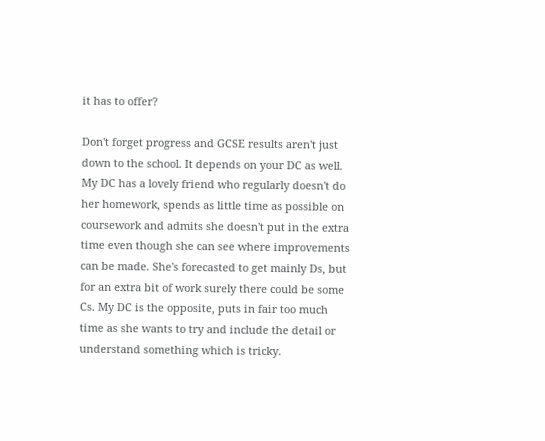it has to offer?

Don't forget progress and GCSE results aren't just down to the school. It depends on your DC as well. My DC has a lovely friend who regularly doesn't do her homework, spends as little time as possible on coursework and admits she doesn't put in the extra time even though she can see where improvements can be made. She's forecasted to get mainly Ds, but for an extra bit of work surely there could be some Cs. My DC is the opposite, puts in fair too much time as she wants to try and include the detail or understand something which is tricky.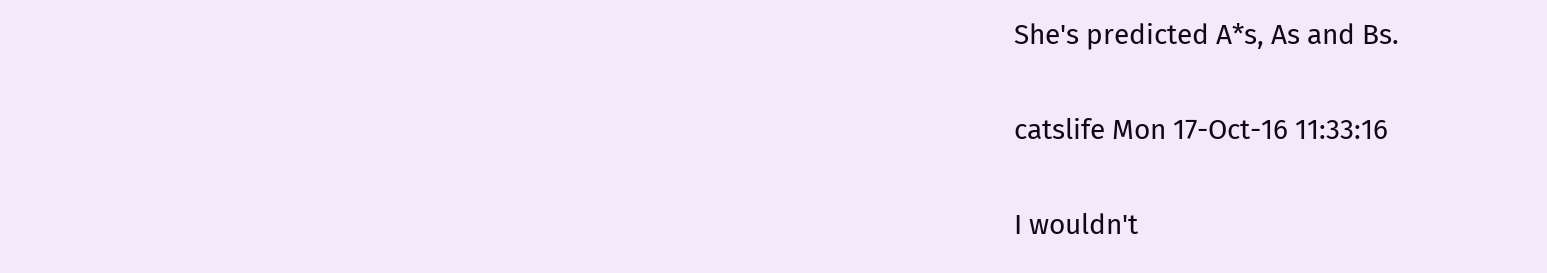She's predicted A*s, As and Bs.

catslife Mon 17-Oct-16 11:33:16

I wouldn't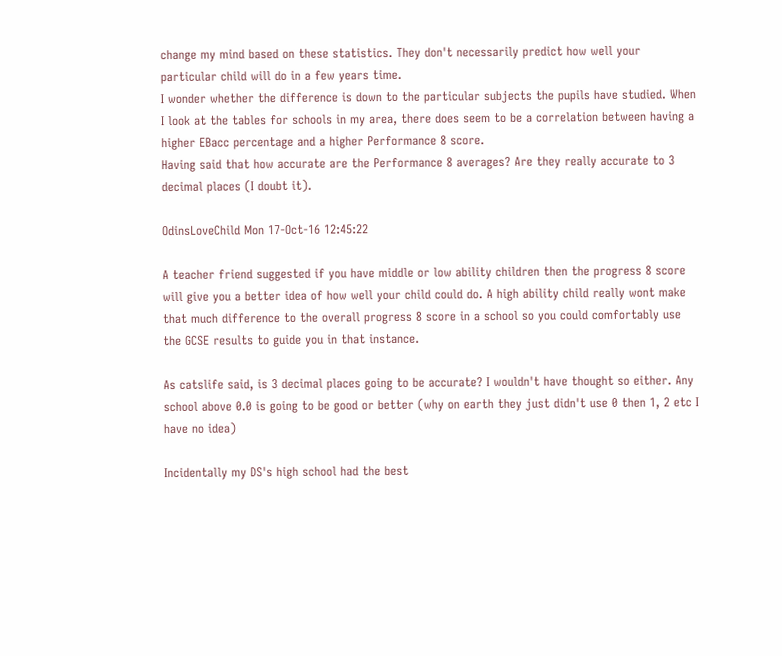change my mind based on these statistics. They don't necessarily predict how well your particular child will do in a few years time.
I wonder whether the difference is down to the particular subjects the pupils have studied. When I look at the tables for schools in my area, there does seem to be a correlation between having a higher EBacc percentage and a higher Performance 8 score.
Having said that how accurate are the Performance 8 averages? Are they really accurate to 3 decimal places (I doubt it).

OdinsLoveChild Mon 17-Oct-16 12:45:22

A teacher friend suggested if you have middle or low ability children then the progress 8 score will give you a better idea of how well your child could do. A high ability child really wont make that much difference to the overall progress 8 score in a school so you could comfortably use the GCSE results to guide you in that instance.

As catslife said, is 3 decimal places going to be accurate? I wouldn't have thought so either. Any school above 0.0 is going to be good or better (why on earth they just didn't use 0 then 1, 2 etc I have no idea)

Incidentally my DS's high school had the best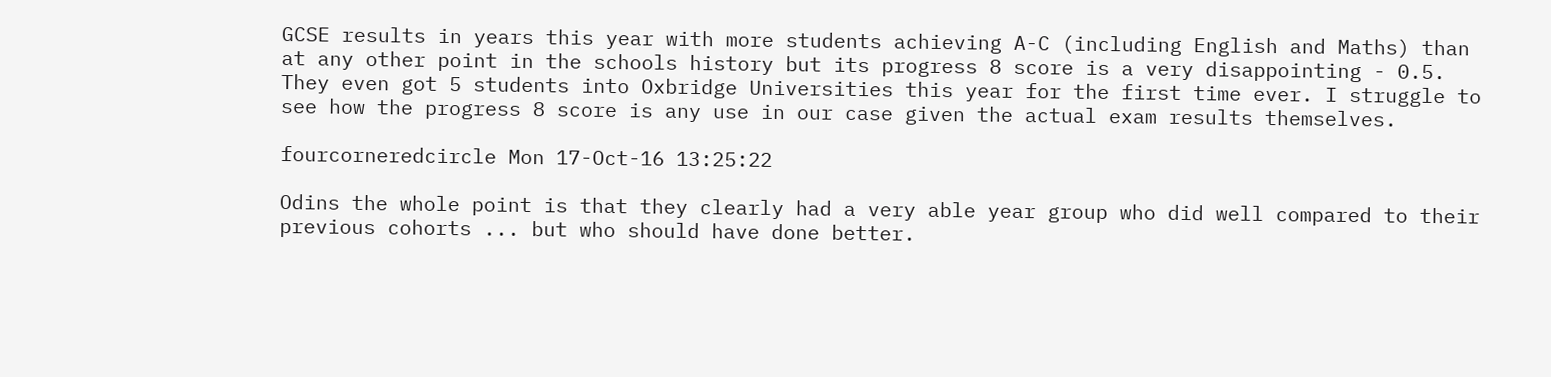GCSE results in years this year with more students achieving A-C (including English and Maths) than at any other point in the schools history but its progress 8 score is a very disappointing - 0.5. They even got 5 students into Oxbridge Universities this year for the first time ever. I struggle to see how the progress 8 score is any use in our case given the actual exam results themselves.

fourcorneredcircle Mon 17-Oct-16 13:25:22

Odins the whole point is that they clearly had a very able year group who did well compared to their previous cohorts ... but who should have done better.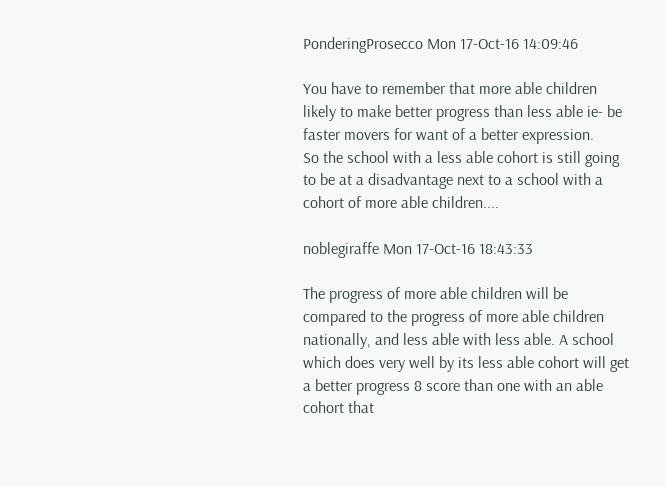PonderingProsecco Mon 17-Oct-16 14:09:46

You have to remember that more able children likely to make better progress than less able ie- be faster movers for want of a better expression.
So the school with a less able cohort is still going to be at a disadvantage next to a school with a cohort of more able children....

noblegiraffe Mon 17-Oct-16 18:43:33

The progress of more able children will be compared to the progress of more able children nationally, and less able with less able. A school which does very well by its less able cohort will get a better progress 8 score than one with an able cohort that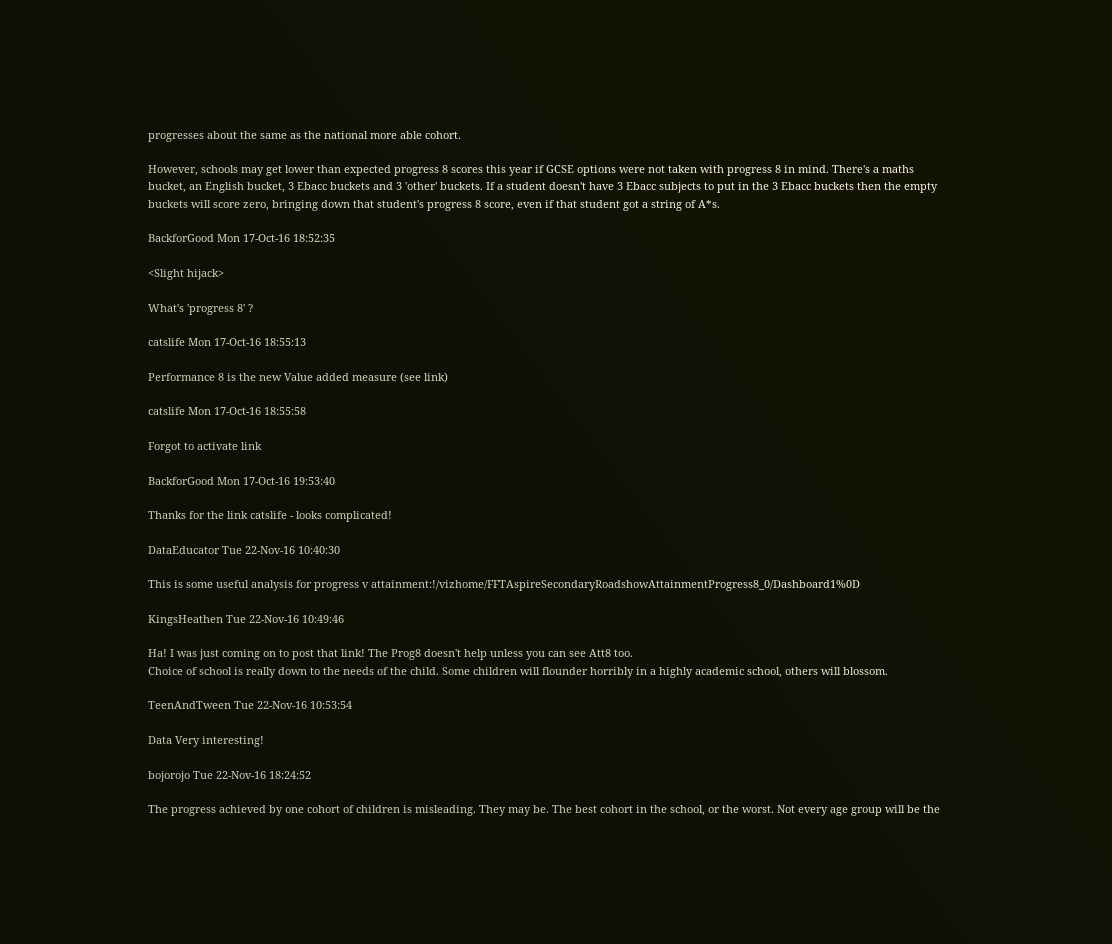progresses about the same as the national more able cohort.

However, schools may get lower than expected progress 8 scores this year if GCSE options were not taken with progress 8 in mind. There's a maths bucket, an English bucket, 3 Ebacc buckets and 3 'other' buckets. If a student doesn't have 3 Ebacc subjects to put in the 3 Ebacc buckets then the empty buckets will score zero, bringing down that student's progress 8 score, even if that student got a string of A*s.

BackforGood Mon 17-Oct-16 18:52:35

<Slight hijack>

What's 'progress 8' ?

catslife Mon 17-Oct-16 18:55:13

Performance 8 is the new Value added measure (see link)

catslife Mon 17-Oct-16 18:55:58

Forgot to activate link

BackforGood Mon 17-Oct-16 19:53:40

Thanks for the link catslife - looks complicated!

DataEducator Tue 22-Nov-16 10:40:30

This is some useful analysis for progress v attainment:!/vizhome/FFTAspireSecondaryRoadshowAttainmentProgress8_0/Dashboard1%0D

KingsHeathen Tue 22-Nov-16 10:49:46

Ha! I was just coming on to post that link! The Prog8 doesn't help unless you can see Att8 too.
Choice of school is really down to the needs of the child. Some children will flounder horribly in a highly academic school, others will blossom.

TeenAndTween Tue 22-Nov-16 10:53:54

Data Very interesting!

bojorojo Tue 22-Nov-16 18:24:52

The progress achieved by one cohort of children is misleading. They may be. The best cohort in the school, or the worst. Not every age group will be the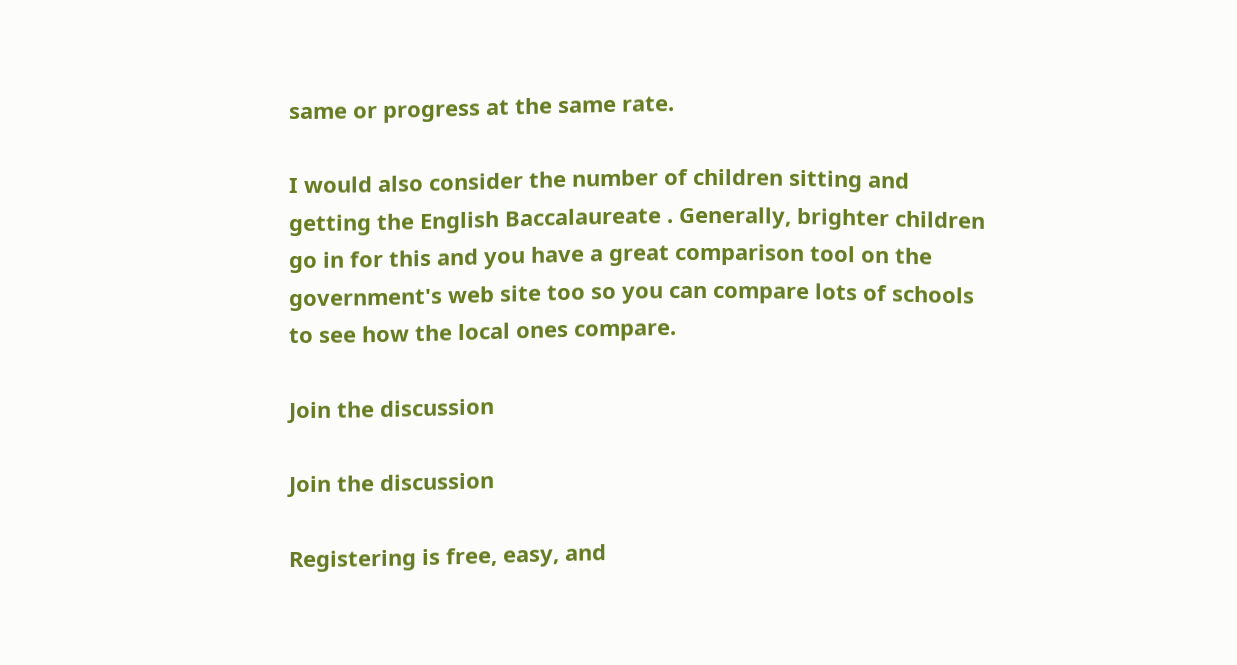same or progress at the same rate.

I would also consider the number of children sitting and getting the English Baccalaureate . Generally, brighter children go in for this and you have a great comparison tool on the government's web site too so you can compare lots of schools to see how the local ones compare.

Join the discussion

Join the discussion

Registering is free, easy, and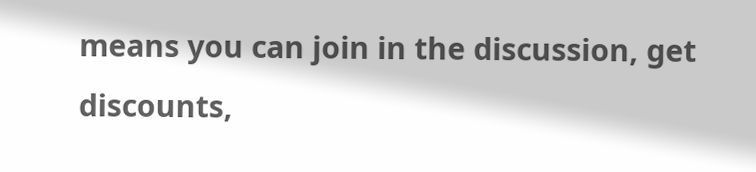means you can join in the discussion, get discounts,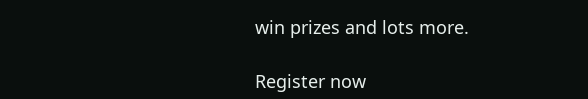win prizes and lots more.

Register now